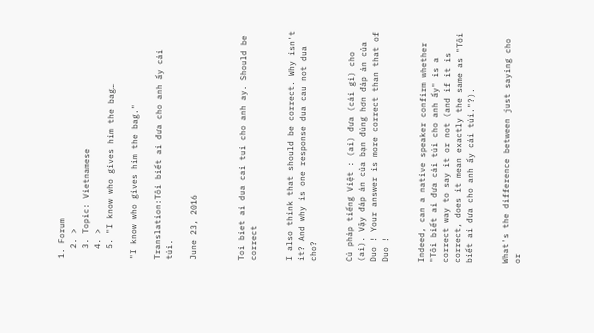1. Forum
  2. >
  3. Topic: Vietnamese
  4. >
  5. "I know who gives him the bag…

"I know who gives him the bag."

Translation:Tôi biết ai đưa cho anh ấy cái túi.

June 23, 2016



Toi biet ai dua cai tui cho anh ay. Should be correct


I also think that should be correct. Why isn't it? And why is one response dua cau not dua cho?


Cú pháp tiếng Việt : (ai) đưa (cái gì) cho (ai). Vậy đáp án của bạn đúng hơn đáp án của Duo ! Your answer is more correct than that of Duo !


Indeed, can a native speaker confirm whether "Tôi biết ai đưa cái túi cho anh ấy" is a correct way to say it or not (and if it is correct, does it mean exactly the same as "Tôi biết ai đưa cho anh ấy cái túi."?).


What's the difference between just saying cho or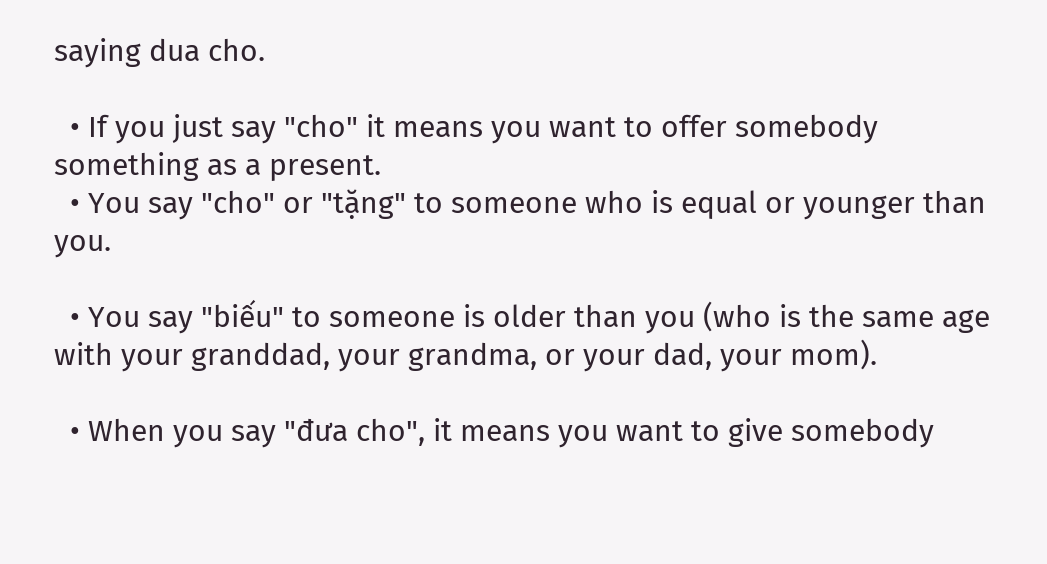saying dua cho.

  • If you just say "cho" it means you want to offer somebody something as a present.
  • You say "cho" or "tặng" to someone who is equal or younger than you.

  • You say "biếu" to someone is older than you (who is the same age with your granddad, your grandma, or your dad, your mom).

  • When you say "đưa cho", it means you want to give somebody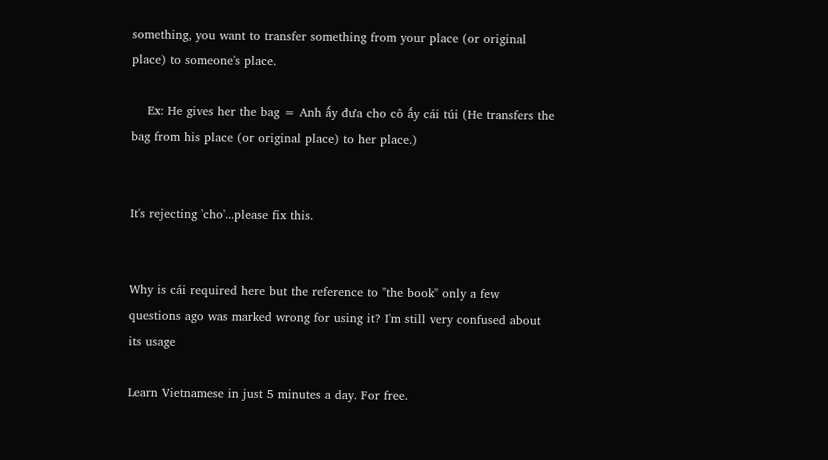something, you want to transfer something from your place (or original place) to someone's place.

    Ex: He gives her the bag = Anh ấy đưa cho cô ấy cái túi (He transfers the bag from his place (or original place) to her place.)


It's rejecting 'cho'...please fix this.


Why is cái required here but the reference to "the book" only a few questions ago was marked wrong for using it? I'm still very confused about its usage

Learn Vietnamese in just 5 minutes a day. For free.